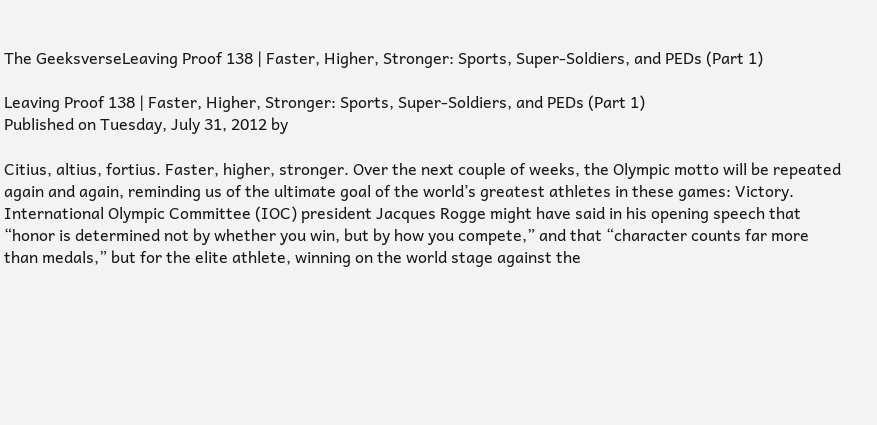The GeeksverseLeaving Proof 138 | Faster, Higher, Stronger: Sports, Super-Soldiers, and PEDs (Part 1)

Leaving Proof 138 | Faster, Higher, Stronger: Sports, Super-Soldiers, and PEDs (Part 1)
Published on Tuesday, July 31, 2012 by

Citius, altius, fortius. Faster, higher, stronger. Over the next couple of weeks, the Olympic motto will be repeated again and again, reminding us of the ultimate goal of the world’s greatest athletes in these games: Victory. International Olympic Committee (IOC) president Jacques Rogge might have said in his opening speech that “honor is determined not by whether you win, but by how you compete,” and that “character counts far more than medals,” but for the elite athlete, winning on the world stage against the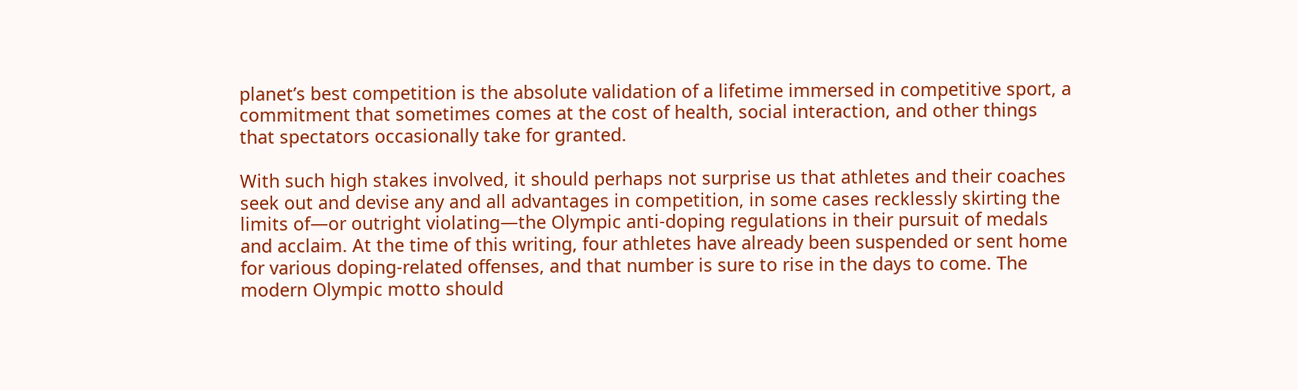planet’s best competition is the absolute validation of a lifetime immersed in competitive sport, a commitment that sometimes comes at the cost of health, social interaction, and other things that spectators occasionally take for granted.

With such high stakes involved, it should perhaps not surprise us that athletes and their coaches seek out and devise any and all advantages in competition, in some cases recklessly skirting the limits of—or outright violating—the Olympic anti-doping regulations in their pursuit of medals and acclaim. At the time of this writing, four athletes have already been suspended or sent home for various doping-related offenses, and that number is sure to rise in the days to come. The modern Olympic motto should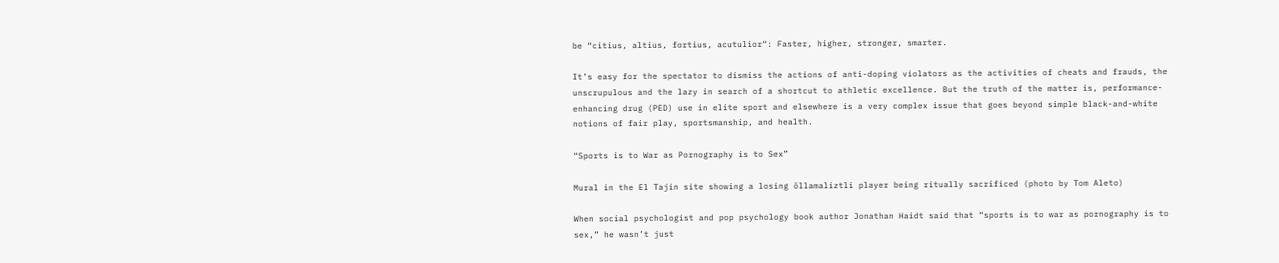be “citius, altius, fortius, acutulior“: Faster, higher, stronger, smarter.

It’s easy for the spectator to dismiss the actions of anti-doping violators as the activities of cheats and frauds, the unscrupulous and the lazy in search of a shortcut to athletic excellence. But the truth of the matter is, performance-enhancing drug (PED) use in elite sport and elsewhere is a very complex issue that goes beyond simple black-and-white notions of fair play, sportsmanship, and health.

“Sports is to War as Pornography is to Sex”

Mural in the El Tajin site showing a losing ōllamaliztli player being ritually sacrificed (photo by Tom Aleto)

When social psychologist and pop psychology book author Jonathan Haidt said that “sports is to war as pornography is to sex,” he wasn’t just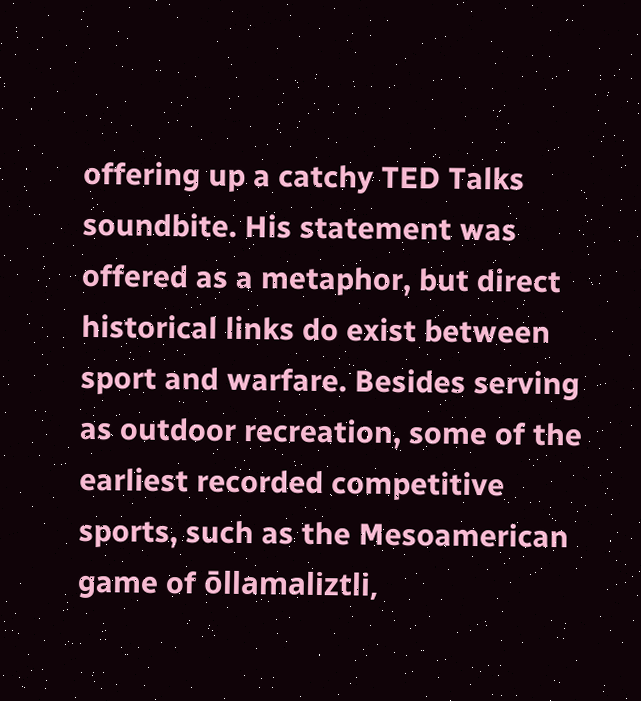offering up a catchy TED Talks soundbite. His statement was offered as a metaphor, but direct historical links do exist between sport and warfare. Besides serving as outdoor recreation, some of the earliest recorded competitive sports, such as the Mesoamerican game of ōllamaliztli,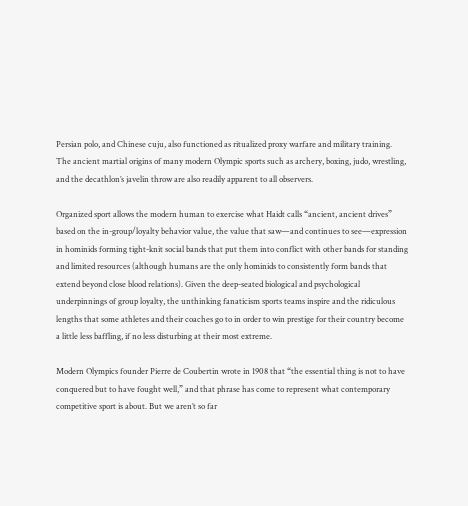Persian polo, and Chinese cuju, also functioned as ritualized proxy warfare and military training. The ancient martial origins of many modern Olympic sports such as archery, boxing, judo, wrestling, and the decathlon’s javelin throw are also readily apparent to all observers.

Organized sport allows the modern human to exercise what Haidt calls “ancient, ancient drives” based on the in-group/loyalty behavior value, the value that saw—and continues to see—expression in hominids forming tight-knit social bands that put them into conflict with other bands for standing and limited resources (although humans are the only hominids to consistently form bands that extend beyond close blood relations). Given the deep-seated biological and psychological underpinnings of group loyalty, the unthinking fanaticism sports teams inspire and the ridiculous lengths that some athletes and their coaches go to in order to win prestige for their country become a little less baffling, if no less disturbing at their most extreme.

Modern Olympics founder Pierre de Coubertin wrote in 1908 that “the essential thing is not to have conquered but to have fought well,” and that phrase has come to represent what contemporary competitive sport is about. But we aren’t so far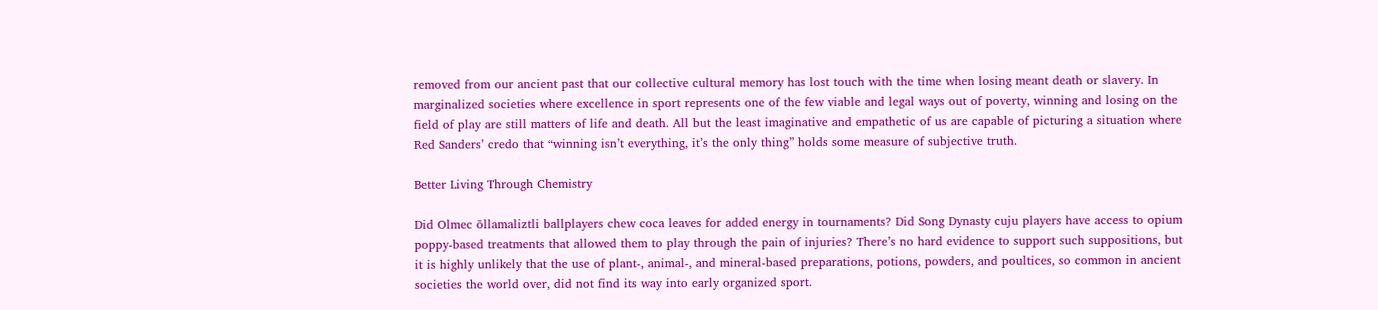removed from our ancient past that our collective cultural memory has lost touch with the time when losing meant death or slavery. In marginalized societies where excellence in sport represents one of the few viable and legal ways out of poverty, winning and losing on the field of play are still matters of life and death. All but the least imaginative and empathetic of us are capable of picturing a situation where Red Sanders’ credo that “winning isn’t everything, it’s the only thing” holds some measure of subjective truth.

Better Living Through Chemistry

Did Olmec ōllamaliztli ballplayers chew coca leaves for added energy in tournaments? Did Song Dynasty cuju players have access to opium poppy-based treatments that allowed them to play through the pain of injuries? There’s no hard evidence to support such suppositions, but it is highly unlikely that the use of plant-, animal-, and mineral-based preparations, potions, powders, and poultices, so common in ancient societies the world over, did not find its way into early organized sport.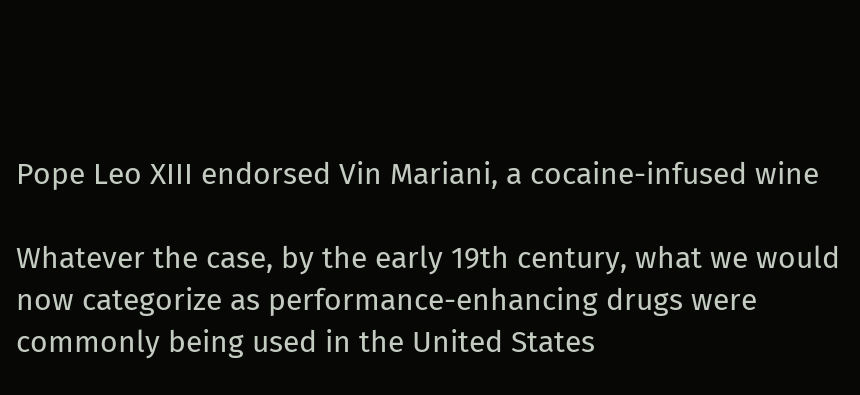Pope Leo XIII endorsed Vin Mariani, a cocaine-infused wine

Whatever the case, by the early 19th century, what we would now categorize as performance-enhancing drugs were commonly being used in the United States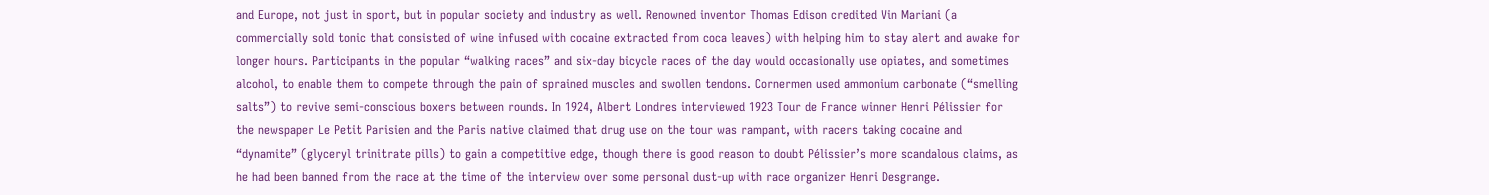and Europe, not just in sport, but in popular society and industry as well. Renowned inventor Thomas Edison credited Vin Mariani (a commercially sold tonic that consisted of wine infused with cocaine extracted from coca leaves) with helping him to stay alert and awake for longer hours. Participants in the popular “walking races” and six-day bicycle races of the day would occasionally use opiates, and sometimes alcohol, to enable them to compete through the pain of sprained muscles and swollen tendons. Cornermen used ammonium carbonate (“smelling salts”) to revive semi-conscious boxers between rounds. In 1924, Albert Londres interviewed 1923 Tour de France winner Henri Pélissier for the newspaper Le Petit Parisien and the Paris native claimed that drug use on the tour was rampant, with racers taking cocaine and “dynamite” (glyceryl trinitrate pills) to gain a competitive edge, though there is good reason to doubt Pélissier’s more scandalous claims, as he had been banned from the race at the time of the interview over some personal dust-up with race organizer Henri Desgrange.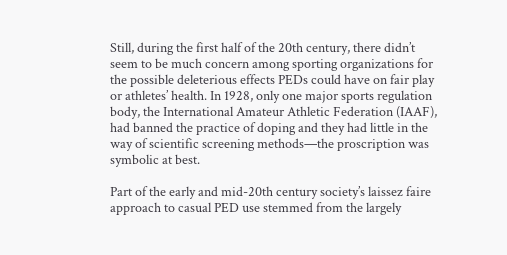Still, during the first half of the 20th century, there didn’t seem to be much concern among sporting organizations for the possible deleterious effects PEDs could have on fair play or athletes’ health. In 1928, only one major sports regulation body, the International Amateur Athletic Federation (IAAF), had banned the practice of doping and they had little in the way of scientific screening methods—the proscription was symbolic at best.

Part of the early and mid-20th century society’s laissez faire approach to casual PED use stemmed from the largely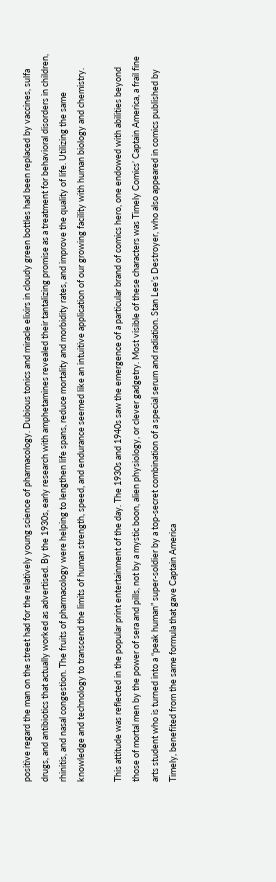positive regard the man on the street had for the relatively young science of pharmacology. Dubious tonics and miracle elixirs in cloudy green bottles had been replaced by vaccines, sulfa drugs, and antibiotics that actually worked as advertised. By the 1930s, early research with amphetamines revealed their tantalizing promise as a treatment for behavioral disorders in children, rhinitis, and nasal congestion. The fruits of pharmacology were helping to lengthen life spans, reduce mortality and morbidity rates, and improve the quality of life. Utilizing the same knowledge and technology to transcend the limits of human strength, speed, and endurance seemed like an intuitive application of our growing facility with human biology and chemistry.

This attitude was reflected in the popular print entertainment of the day. The 1930s and 1940s saw the emergence of a particular brand of comics hero, one endowed with abilities beyond those of mortal men by the power of sera and pills, not by a mystic boon, alien physiology, or clever gadgetry. Most visible of these characters was Timely Comics’ Captain America, a frail fine arts student who is turned into a “peak human” super-soldier by a top-secret combination of a special serum and radiation. Stan Lee’s Destroyer, who also appeared in comics published by Timely, benefited from the same formula that gave Captain America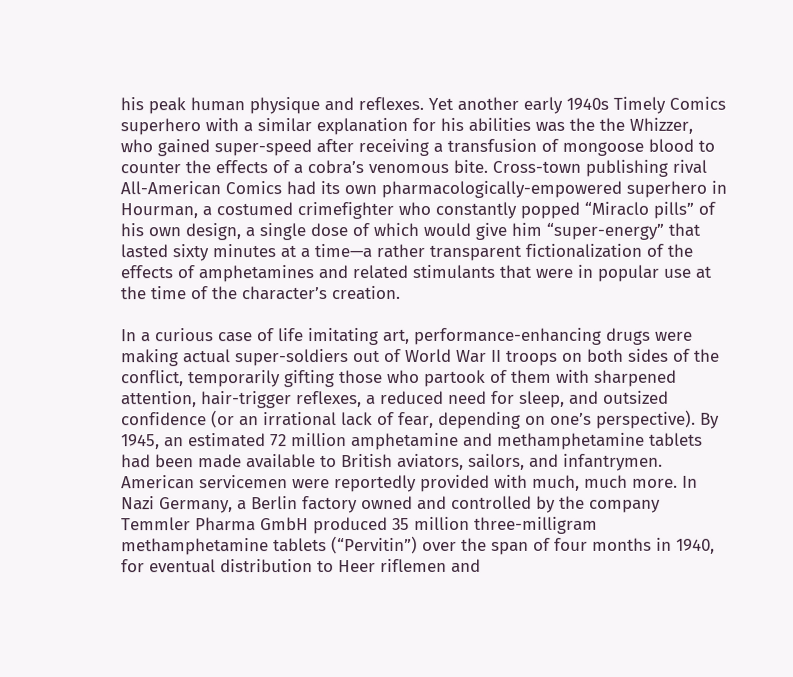his peak human physique and reflexes. Yet another early 1940s Timely Comics superhero with a similar explanation for his abilities was the the Whizzer, who gained super-speed after receiving a transfusion of mongoose blood to counter the effects of a cobra’s venomous bite. Cross-town publishing rival All-American Comics had its own pharmacologically-empowered superhero in Hourman, a costumed crimefighter who constantly popped “Miraclo pills” of his own design, a single dose of which would give him “super-energy” that lasted sixty minutes at a time—a rather transparent fictionalization of the effects of amphetamines and related stimulants that were in popular use at the time of the character’s creation.

In a curious case of life imitating art, performance-enhancing drugs were making actual super-soldiers out of World War II troops on both sides of the conflict, temporarily gifting those who partook of them with sharpened attention, hair-trigger reflexes, a reduced need for sleep, and outsized confidence (or an irrational lack of fear, depending on one’s perspective). By 1945, an estimated 72 million amphetamine and methamphetamine tablets had been made available to British aviators, sailors, and infantrymen. American servicemen were reportedly provided with much, much more. In Nazi Germany, a Berlin factory owned and controlled by the company Temmler Pharma GmbH produced 35 million three-milligram methamphetamine tablets (“Pervitin”) over the span of four months in 1940, for eventual distribution to Heer riflemen and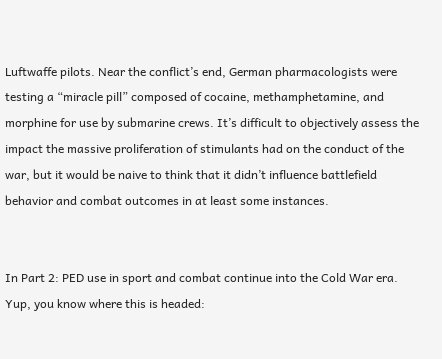Luftwaffe pilots. Near the conflict’s end, German pharmacologists were testing a “miracle pill” composed of cocaine, methamphetamine, and morphine for use by submarine crews. It’s difficult to objectively assess the impact the massive proliferation of stimulants had on the conduct of the war, but it would be naive to think that it didn’t influence battlefield behavior and combat outcomes in at least some instances.


In Part 2: PED use in sport and combat continue into the Cold War era. Yup, you know where this is headed: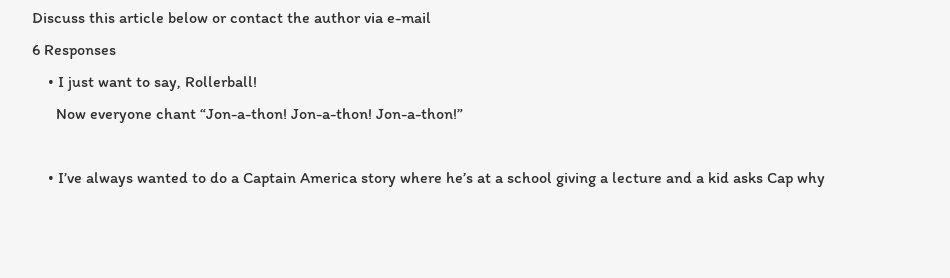Discuss this article below or contact the author via e-mail
6 Responses
    • I just want to say, Rollerball!
      Now everyone chant “Jon-a-thon! Jon-a-thon! Jon-a-thon!”

    • I’ve always wanted to do a Captain America story where he’s at a school giving a lecture and a kid asks Cap why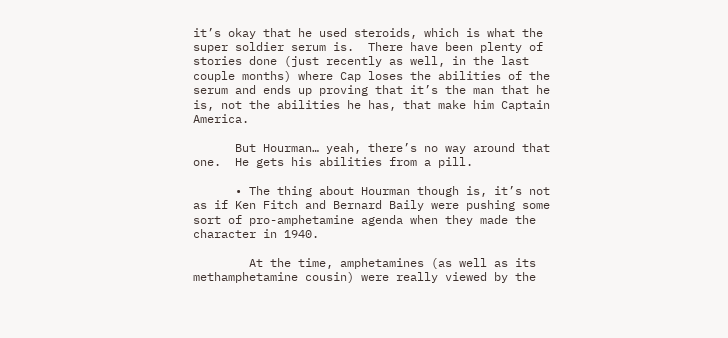it’s okay that he used steroids, which is what the super soldier serum is.  There have been plenty of stories done (just recently as well, in the last couple months) where Cap loses the abilities of the serum and ends up proving that it’s the man that he is, not the abilities he has, that make him Captain America.

      But Hourman… yeah, there’s no way around that one.  He gets his abilities from a pill.

      • The thing about Hourman though is, it’s not as if Ken Fitch and Bernard Baily were pushing some sort of pro-amphetamine agenda when they made the character in 1940.

        At the time, amphetamines (as well as its methamphetamine cousin) were really viewed by the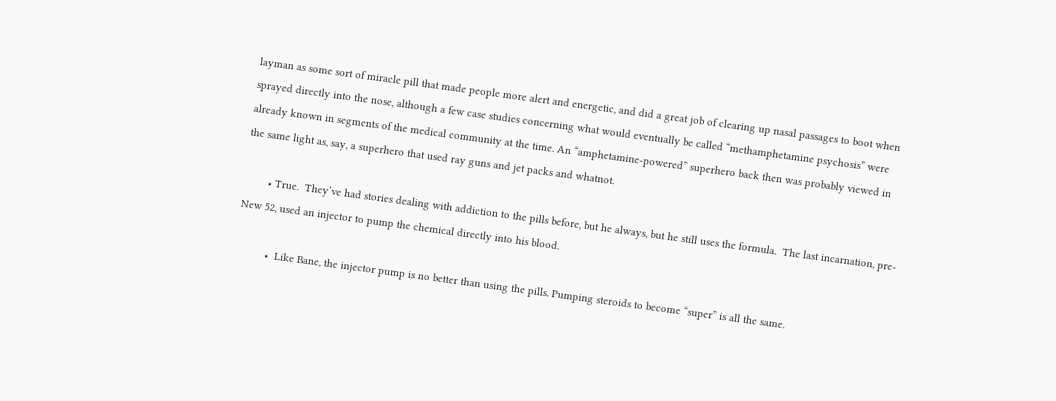layman as some sort of miracle pill that made people more alert and energetic, and did a great job of clearing up nasal passages to boot when sprayed directly into the nose, although a few case studies concerning what would eventually be called “methamphetamine psychosis” were already known in segments of the medical community at the time. An “amphetamine-powered” superhero back then was probably viewed in the same light as, say, a superhero that used ray guns and jet packs and whatnot.

        • True.  They’ve had stories dealing with addiction to the pills before, but he always, but he still uses the formula.  The last incarnation, pre-New 52, used an injector to pump the chemical directly into his blood.

          •  Like Bane, the injector pump is no better than using the pills. Pumping steroids to become “super” is all the same.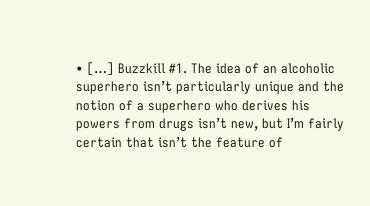• […] Buzzkill #1. The idea of an alcoholic superhero isn’t particularly unique and the notion of a superhero who derives his powers from drugs isn’t new, but I’m fairly certain that isn’t the feature of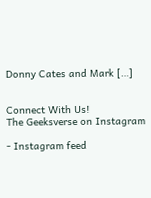Donny Cates and Mark […]


Connect With Us!
The Geeksverse on Instagram

- Instagram feed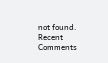not found.
Recent Comments